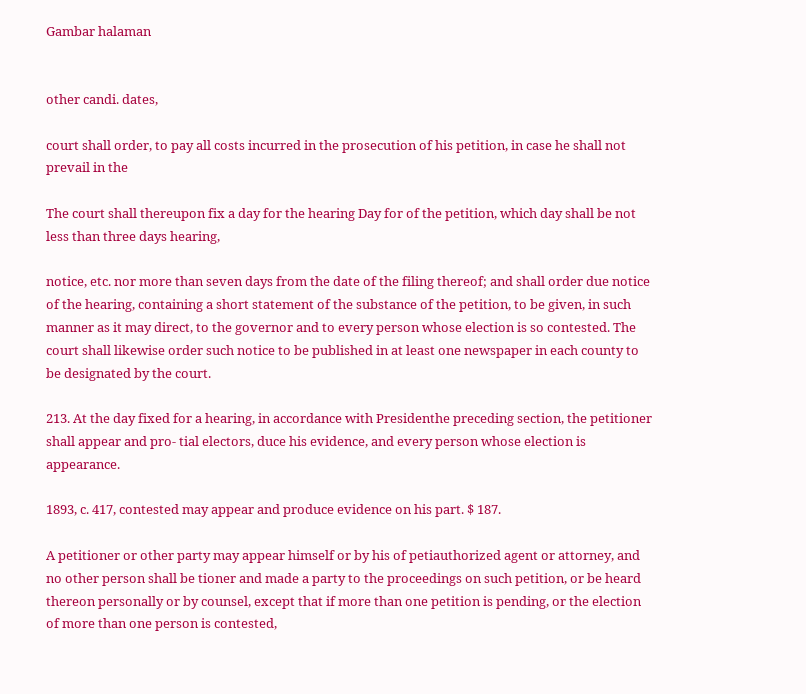Gambar halaman


other candi. dates,

court shall order, to pay all costs incurred in the prosecution of his petition, in case he shall not prevail in the

The court shall thereupon fix a day for the hearing Day for of the petition, which day shall be not less than three days hearing,

notice, etc. nor more than seven days from the date of the filing thereof; and shall order due notice of the hearing, containing a short statement of the substance of the petition, to be given, in such manner as it may direct, to the governor and to every person whose election is so contested. The court shall likewise order such notice to be published in at least one newspaper in each county to be designated by the court.

213. At the day fixed for a hearing, in accordance with Presidenthe preceding section, the petitioner shall appear and pro- tial electors, duce his evidence, and every person whose election is appearance.

1893, c. 417, contested may appear and produce evidence on his part. $ 187.

A petitioner or other party may appear himself or by his of petiauthorized agent or attorney, and no other person shall be tioner and made a party to the proceedings on such petition, or be heard thereon personally or by counsel, except that if more than one petition is pending, or the election of more than one person is contested,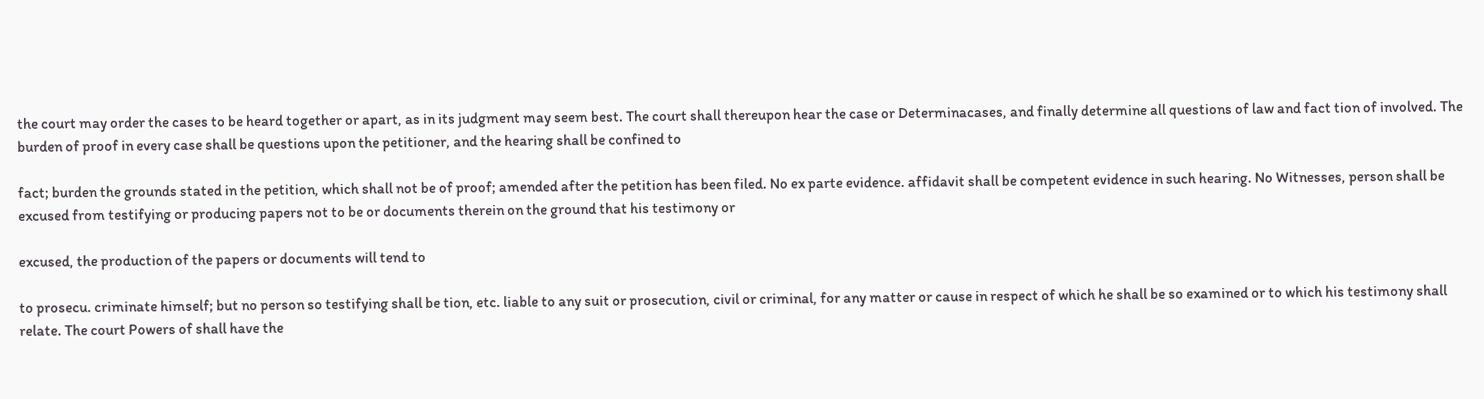the court may order the cases to be heard together or apart, as in its judgment may seem best. The court shall thereupon hear the case or Determinacases, and finally determine all questions of law and fact tion of involved. The burden of proof in every case shall be questions upon the petitioner, and the hearing shall be confined to

fact; burden the grounds stated in the petition, which shall not be of proof; amended after the petition has been filed. No ex parte evidence. affidavit shall be competent evidence in such hearing. No Witnesses, person shall be excused from testifying or producing papers not to be or documents therein on the ground that his testimony or

excused, the production of the papers or documents will tend to

to prosecu. criminate himself; but no person so testifying shall be tion, etc. liable to any suit or prosecution, civil or criminal, for any matter or cause in respect of which he shall be so examined or to which his testimony shall relate. The court Powers of shall have the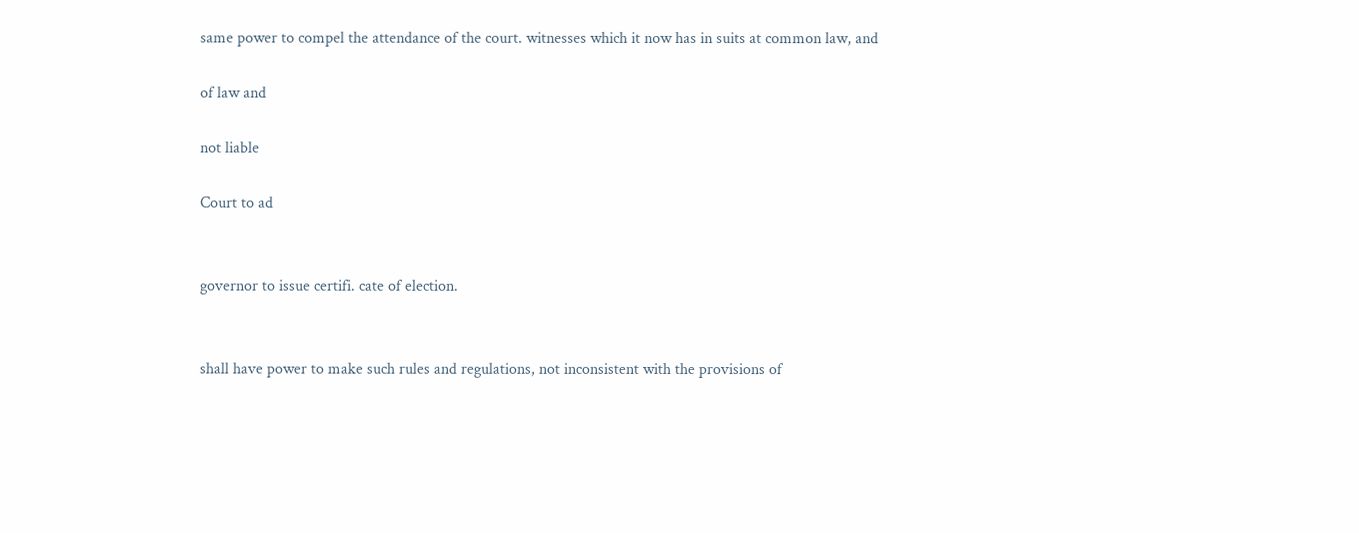same power to compel the attendance of the court. witnesses which it now has in suits at common law, and

of law and

not liable

Court to ad


governor to issue certifi. cate of election.


shall have power to make such rules and regulations, not inconsistent with the provisions of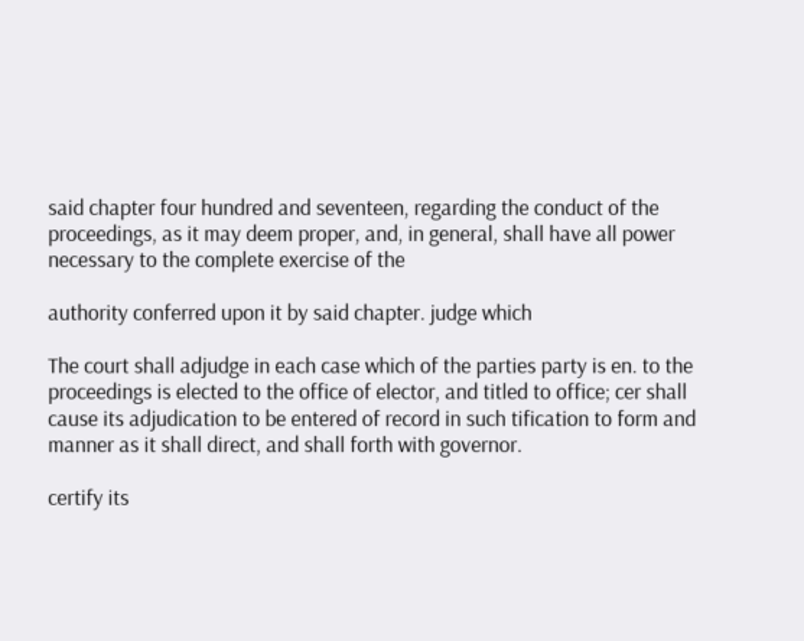said chapter four hundred and seventeen, regarding the conduct of the proceedings, as it may deem proper, and, in general, shall have all power necessary to the complete exercise of the

authority conferred upon it by said chapter. judge which

The court shall adjudge in each case which of the parties party is en. to the proceedings is elected to the office of elector, and titled to office; cer shall cause its adjudication to be entered of record in such tification to form and manner as it shall direct, and shall forth with governor.

certify its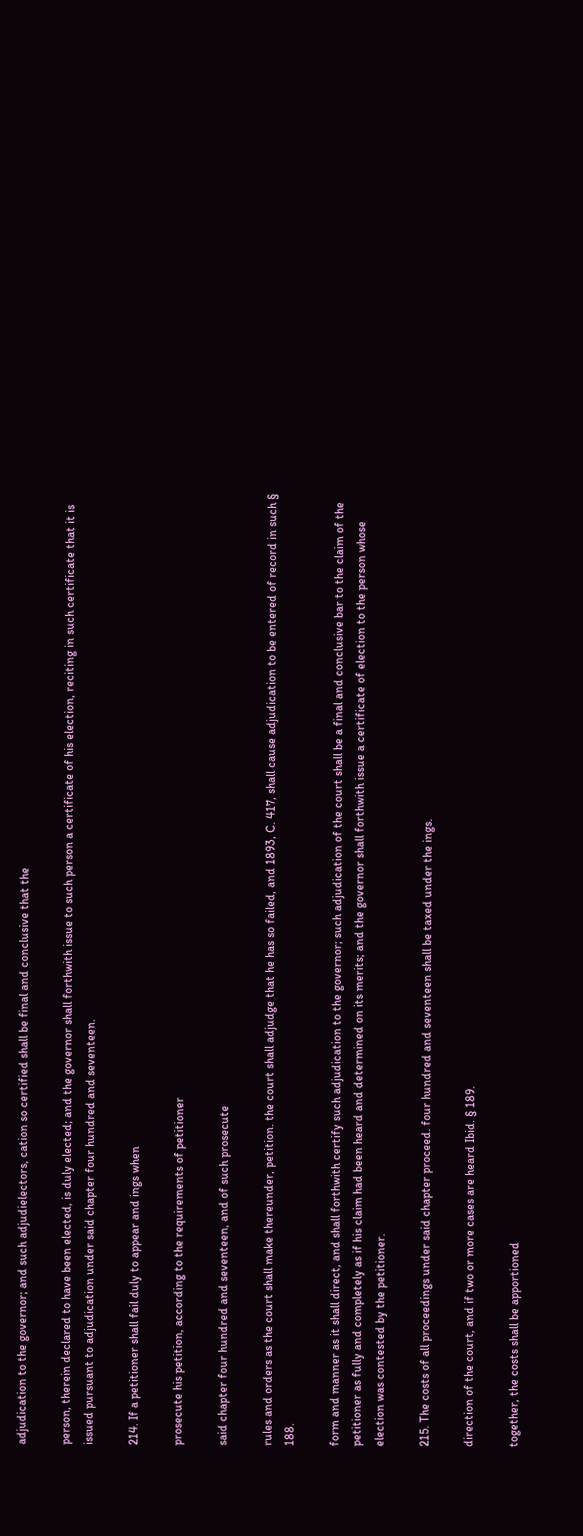adjudication to the governor; and such adjudielectors, cation so certified shall be final and conclusive that the

person, therein declared to have been elected, is duly elected; and the governor shall forthwith issue to such person a certificate of his election, reciting in such certificate that it is issued pursuant to adjudication under said chapter four hundred and seventeen.

214. If a petitioner shall fail duly to appear and ings when

prosecute his petition, according to the requirements of petitioner

said chapter four hundred and seventeen, and of such prosecute

rules and orders as the court shall make thereunder, petition. the court shall adjudge that he has so failed, and 1893, C. 417, shall cause adjudication to be entered of record in such § 188.

form and manner as it shall direct, and shall forthwith certify such adjudication to the governor; such adjudication of the court shall be a final and conclusive bar to the claim of the petitioner as fully and completely as if his claim had been heard and determined on its merits; and the governor shall forthwith issue a certificate of election to the person whose election was contested by the petitioner.

215. The costs of all proceedings under said chapter proceed. four hundred and seventeen shall be taxed under the ings.

direction of the court, and if two or more cases are heard Ibid. § 189.

together, the costs shall be apportioned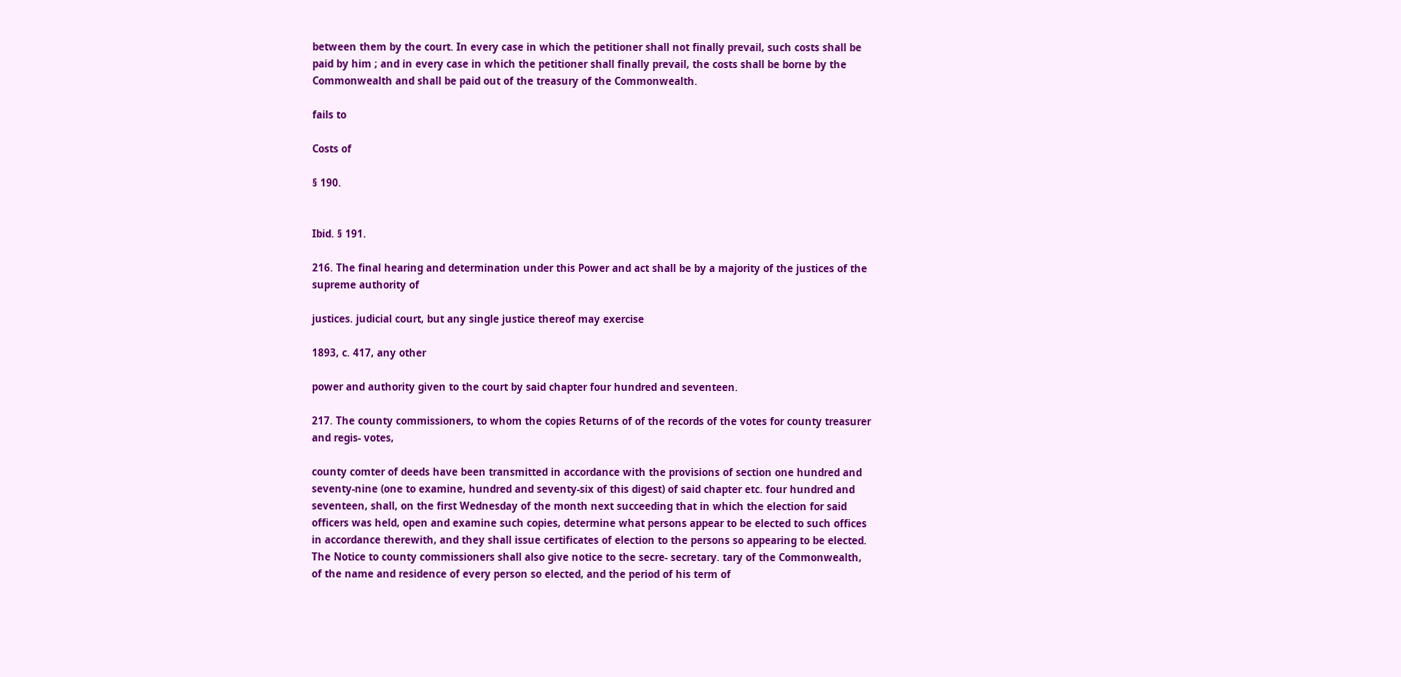between them by the court. In every case in which the petitioner shall not finally prevail, such costs shall be paid by him ; and in every case in which the petitioner shall finally prevail, the costs shall be borne by the Commonwealth and shall be paid out of the treasury of the Commonwealth.

fails to

Costs of

§ 190.


Ibid. § 191.

216. The final hearing and determination under this Power and act shall be by a majority of the justices of the supreme authority of

justices. judicial court, but any single justice thereof may exercise

1893, c. 417, any other

power and authority given to the court by said chapter four hundred and seventeen.

217. The county commissioners, to whom the copies Returns of of the records of the votes for county treasurer and regis- votes,

county comter of deeds have been transmitted in accordance with the provisions of section one hundred and seventy-nine (one to examine, hundred and seventy-six of this digest) of said chapter etc. four hundred and seventeen, shall, on the first Wednesday of the month next succeeding that in which the election for said officers was held, open and examine such copies, determine what persons appear to be elected to such offices in accordance therewith, and they shall issue certificates of election to the persons so appearing to be elected. The Notice to county commissioners shall also give notice to the secre- secretary. tary of the Commonwealth, of the name and residence of every person so elected, and the period of his term of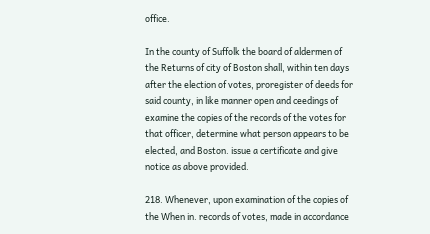office.

In the county of Suffolk the board of aldermen of the Returns of city of Boston shall, within ten days after the election of votes, proregister of deeds for said county, in like manner open and ceedings of examine the copies of the records of the votes for that officer, determine what person appears to be elected, and Boston. issue a certificate and give notice as above provided.

218. Whenever, upon examination of the copies of the When in. records of votes, made in accordance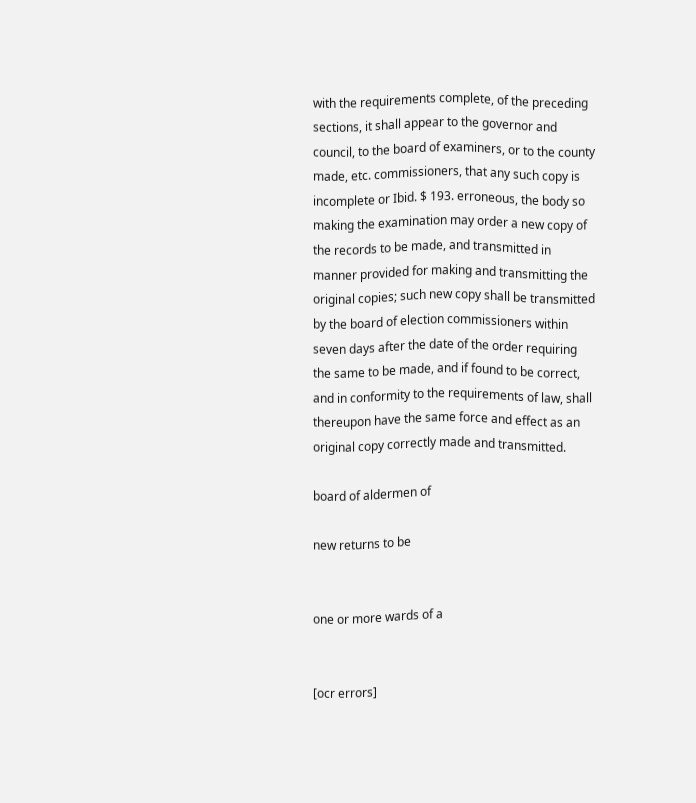with the requirements complete, of the preceding sections, it shall appear to the governor and council, to the board of examiners, or to the county made, etc. commissioners, that any such copy is incomplete or Ibid. $ 193. erroneous, the body so making the examination may order a new copy of the records to be made, and transmitted in manner provided for making and transmitting the original copies; such new copy shall be transmitted by the board of election commissioners within seven days after the date of the order requiring the same to be made, and if found to be correct, and in conformity to the requirements of law, shall thereupon have the same force and effect as an original copy correctly made and transmitted.

board of aldermen of

new returns to be


one or more wards of a


[ocr errors]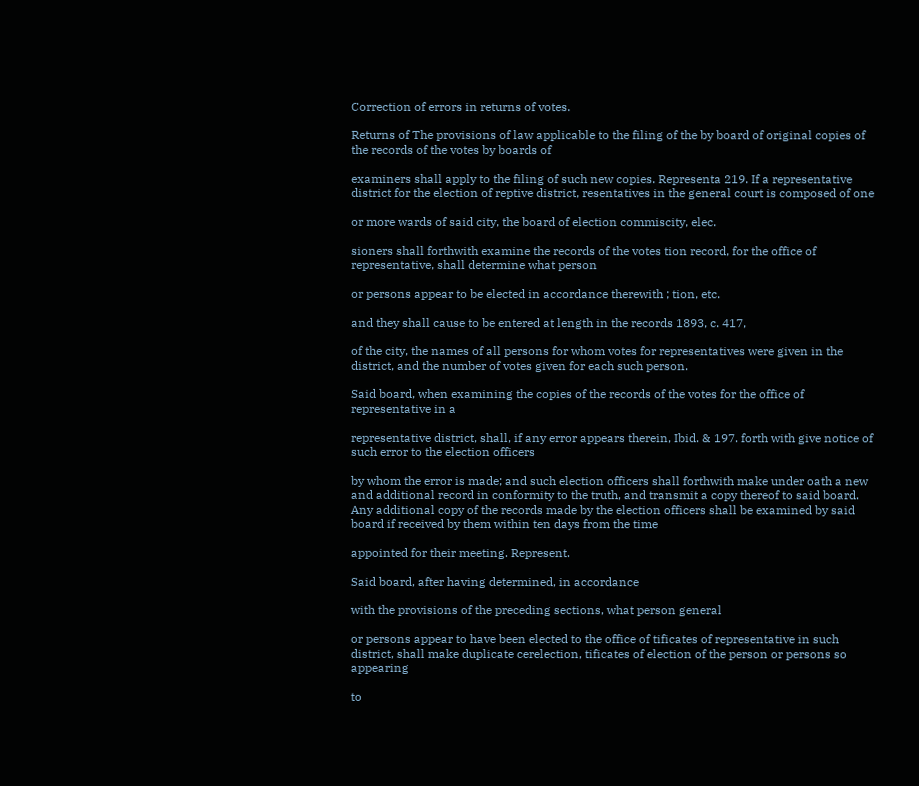Correction of errors in returns of votes.

Returns of The provisions of law applicable to the filing of the by board of original copies of the records of the votes by boards of

examiners shall apply to the filing of such new copies. Representa 219. If a representative district for the election of reptive district, resentatives in the general court is composed of one

or more wards of said city, the board of election commiscity, elec.

sioners shall forthwith examine the records of the votes tion record, for the office of representative, shall determine what person

or persons appear to be elected in accordance therewith ; tion, etc.

and they shall cause to be entered at length in the records 1893, c. 417,

of the city, the names of all persons for whom votes for representatives were given in the district, and the number of votes given for each such person.

Said board, when examining the copies of the records of the votes for the office of representative in a

representative district, shall, if any error appears therein, Ibid. & 197. forth with give notice of such error to the election officers

by whom the error is made; and such election officers shall forthwith make under oath a new and additional record in conformity to the truth, and transmit a copy thereof to said board. Any additional copy of the records made by the election officers shall be examined by said board if received by them within ten days from the time

appointed for their meeting. Represent.

Said board, after having determined, in accordance

with the provisions of the preceding sections, what person general

or persons appear to have been elected to the office of tificates of representative in such district, shall make duplicate cerelection, tificates of election of the person or persons so appearing

to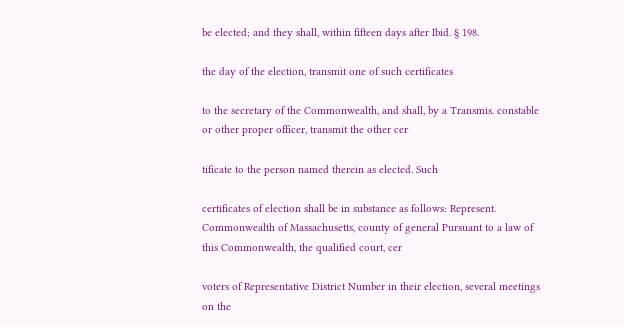be elected; and they shall, within fifteen days after Ibid. § 198.

the day of the election, transmit one of such certificates

to the secretary of the Commonwealth, and shall, by a Transmis. constable or other proper officer, transmit the other cer

tificate to the person named therein as elected. Such

certificates of election shall be in substance as follows: Represent. Commonwealth of Massachusetts, county of general Pursuant to a law of this Commonwealth, the qualified court, cer

voters of Representative District Number in their election, several meetings on the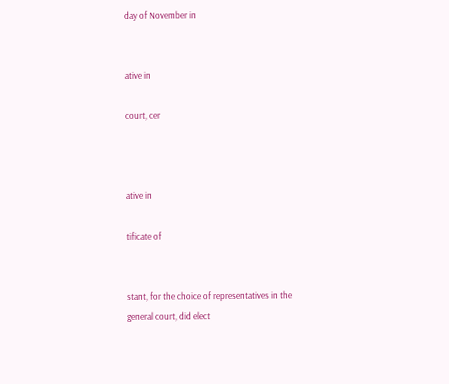day of November in


ative in

court, cer



ative in

tificate of


stant, for the choice of representatives in the general court, did elect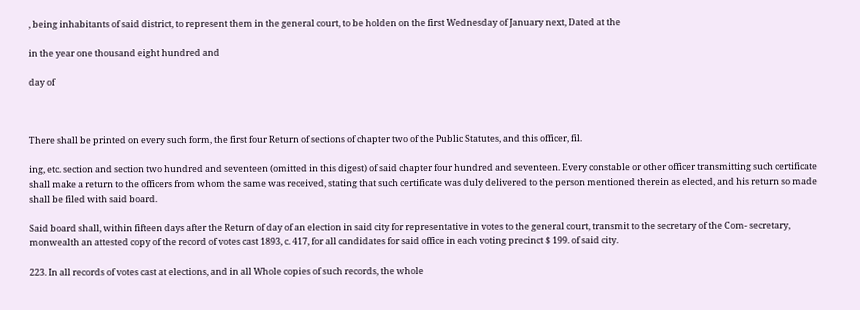, being inhabitants of said district, to represent them in the general court, to be holden on the first Wednesday of January next, Dated at the

in the year one thousand eight hundred and

day of



There shall be printed on every such form, the first four Return of sections of chapter two of the Public Statutes, and this officer, fil.

ing, etc. section and section two hundred and seventeen (omitted in this digest) of said chapter four hundred and seventeen. Every constable or other officer transmitting such certificate shall make a return to the officers from whom the same was received, stating that such certificate was duly delivered to the person mentioned therein as elected, and his return so made shall be filed with said board.

Said board shall, within fifteen days after the Return of day of an election in said city for representative in votes to the general court, transmit to the secretary of the Com- secretary, monwealth an attested copy of the record of votes cast 1893, c. 417, for all candidates for said office in each voting precinct $ 199. of said city.

223. In all records of votes cast at elections, and in all Whole copies of such records, the whole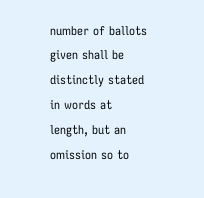number of ballots given shall be distinctly stated in words at length, but an omission so to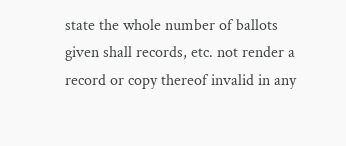state the whole number of ballots given shall records, etc. not render a record or copy thereof invalid in any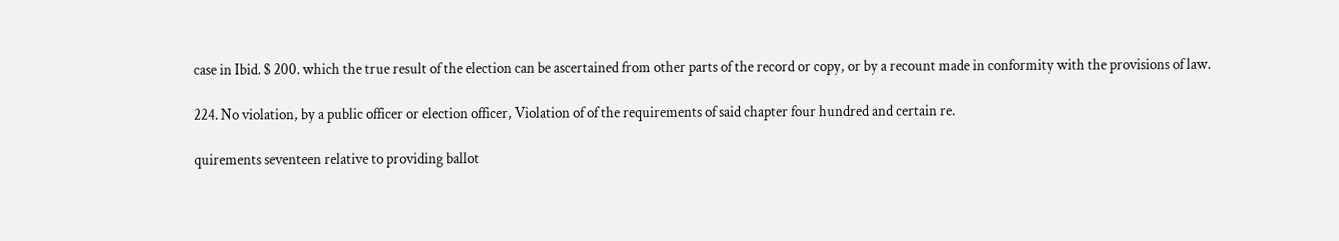case in Ibid. $ 200. which the true result of the election can be ascertained from other parts of the record or copy, or by a recount made in conformity with the provisions of law.

224. No violation, by a public officer or election officer, Violation of of the requirements of said chapter four hundred and certain re.

quirements seventeen relative to providing ballot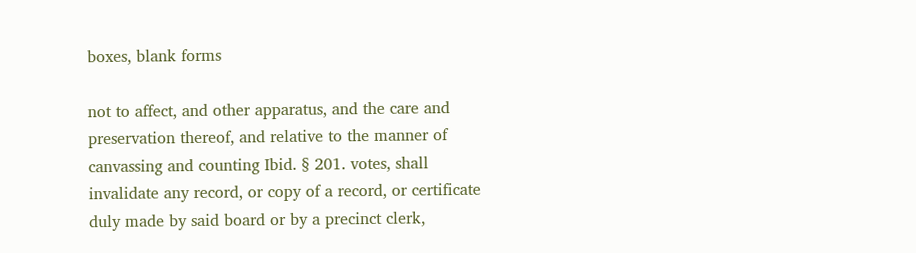boxes, blank forms

not to affect, and other apparatus, and the care and preservation thereof, and relative to the manner of canvassing and counting Ibid. § 201. votes, shall invalidate any record, or copy of a record, or certificate duly made by said board or by a precinct clerk,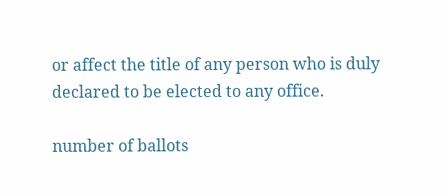or affect the title of any person who is duly declared to be elected to any office.

number of ballots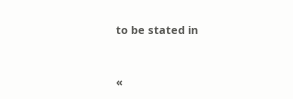to be stated in


«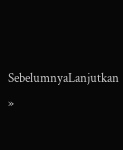SebelumnyaLanjutkan »